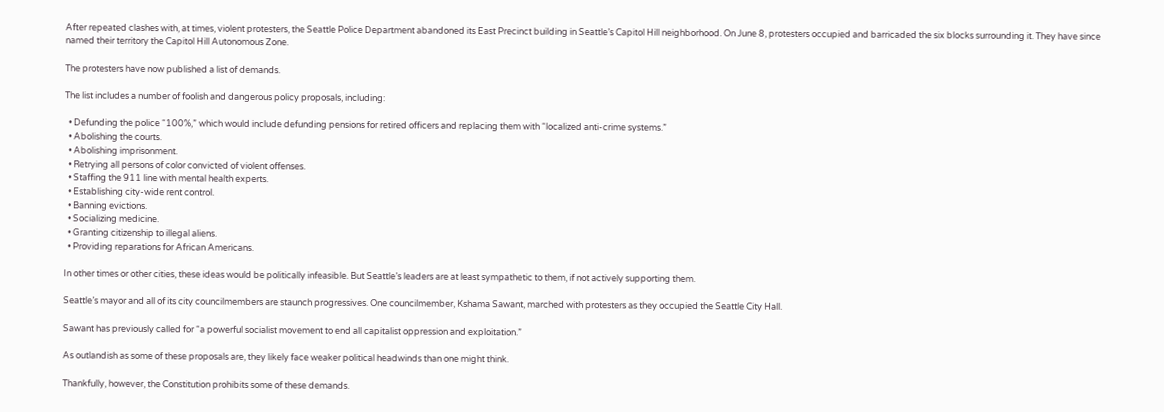After repeated clashes with, at times, violent protesters, the Seattle Police Department abandoned its East Precinct building in Seattle’s Capitol Hill neighborhood. On June 8, protesters occupied and barricaded the six blocks surrounding it. They have since named their territory the Capitol Hill Autonomous Zone.

The protesters have now published a list of demands.

The list includes a number of foolish and dangerous policy proposals, including:

  • Defunding the police “100%,” which would include defunding pensions for retired officers and replacing them with “localized anti-crime systems.”
  • Abolishing the courts.
  • Abolishing imprisonment.
  • Retrying all persons of color convicted of violent offenses.
  • Staffing the 911 line with mental health experts.
  • Establishing city-wide rent control.
  • Banning evictions.
  • Socializing medicine.
  • Granting citizenship to illegal aliens.
  • Providing reparations for African Americans.

In other times or other cities, these ideas would be politically infeasible. But Seattle’s leaders are at least sympathetic to them, if not actively supporting them.

Seattle’s mayor and all of its city councilmembers are staunch progressives. One councilmember, Kshama Sawant, marched with protesters as they occupied the Seattle City Hall.

Sawant has previously called for “a powerful socialist movement to end all capitalist oppression and exploitation.”

As outlandish as some of these proposals are, they likely face weaker political headwinds than one might think.

Thankfully, however, the Constitution prohibits some of these demands.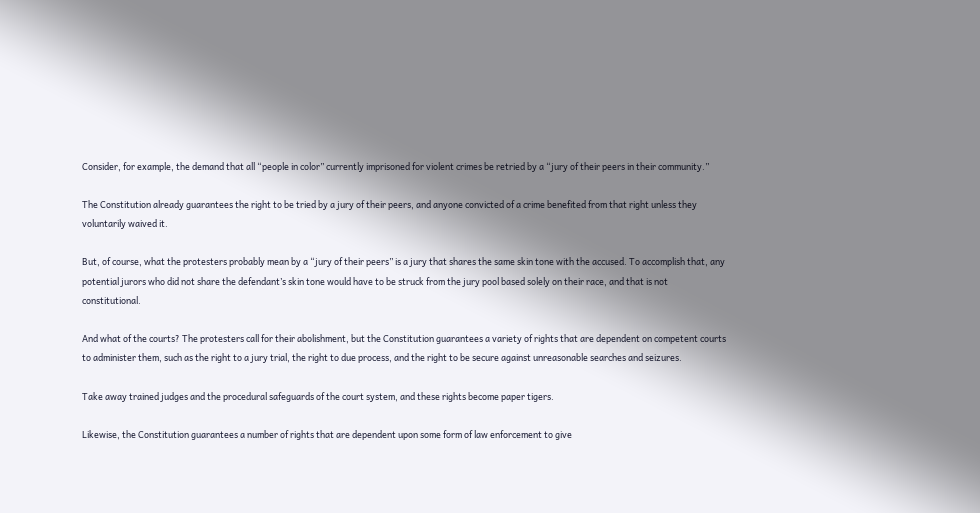Consider, for example, the demand that all “people in color” currently imprisoned for violent crimes be retried by a “jury of their peers in their community.”

The Constitution already guarantees the right to be tried by a jury of their peers, and anyone convicted of a crime benefited from that right unless they voluntarily waived it.

But, of course, what the protesters probably mean by a “jury of their peers” is a jury that shares the same skin tone with the accused. To accomplish that, any potential jurors who did not share the defendant’s skin tone would have to be struck from the jury pool based solely on their race, and that is not constitutional.

And what of the courts? The protesters call for their abolishment, but the Constitution guarantees a variety of rights that are dependent on competent courts to administer them, such as the right to a jury trial, the right to due process, and the right to be secure against unreasonable searches and seizures.

Take away trained judges and the procedural safeguards of the court system, and these rights become paper tigers.

Likewise, the Constitution guarantees a number of rights that are dependent upon some form of law enforcement to give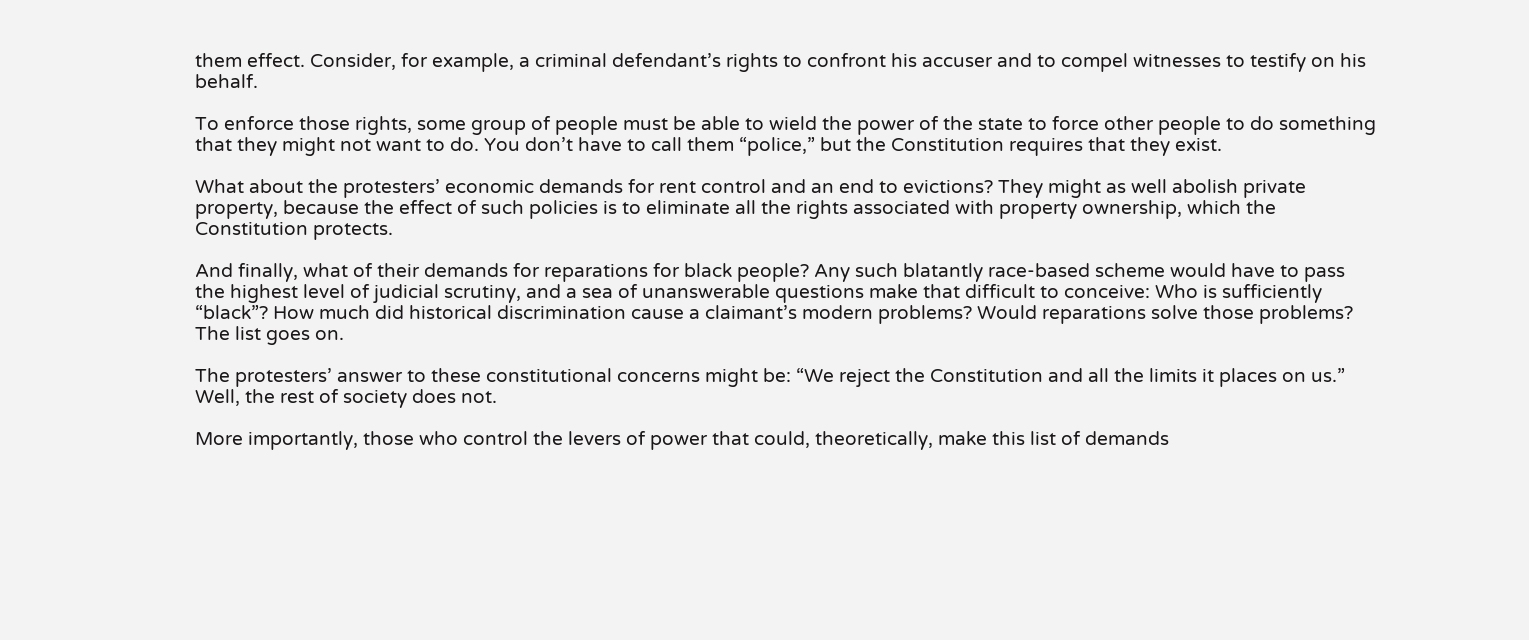them effect. Consider, for example, a criminal defendant’s rights to confront his accuser and to compel witnesses to testify on his behalf.

To enforce those rights, some group of people must be able to wield the power of the state to force other people to do something that they might not want to do. You don’t have to call them “police,” but the Constitution requires that they exist.

What about the protesters’ economic demands for rent control and an end to evictions? They might as well abolish private property, because the effect of such policies is to eliminate all the rights associated with property ownership, which the Constitution protects.

And finally, what of their demands for reparations for black people? Any such blatantly race-based scheme would have to pass the highest level of judicial scrutiny, and a sea of unanswerable questions make that difficult to conceive: Who is sufficiently “black”? How much did historical discrimination cause a claimant’s modern problems? Would reparations solve those problems? The list goes on.

The protesters’ answer to these constitutional concerns might be: “We reject the Constitution and all the limits it places on us.” Well, the rest of society does not.

More importantly, those who control the levers of power that could, theoretically, make this list of demands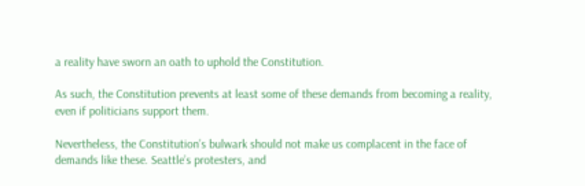a reality have sworn an oath to uphold the Constitution.

As such, the Constitution prevents at least some of these demands from becoming a reality, even if politicians support them.

Nevertheless, the Constitution’s bulwark should not make us complacent in the face of demands like these. Seattle’s protesters, and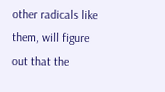other radicals like them, will figure out that the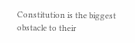Constitution is the biggest obstacle to their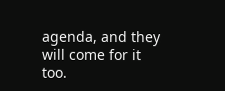agenda, and they will come for it too.